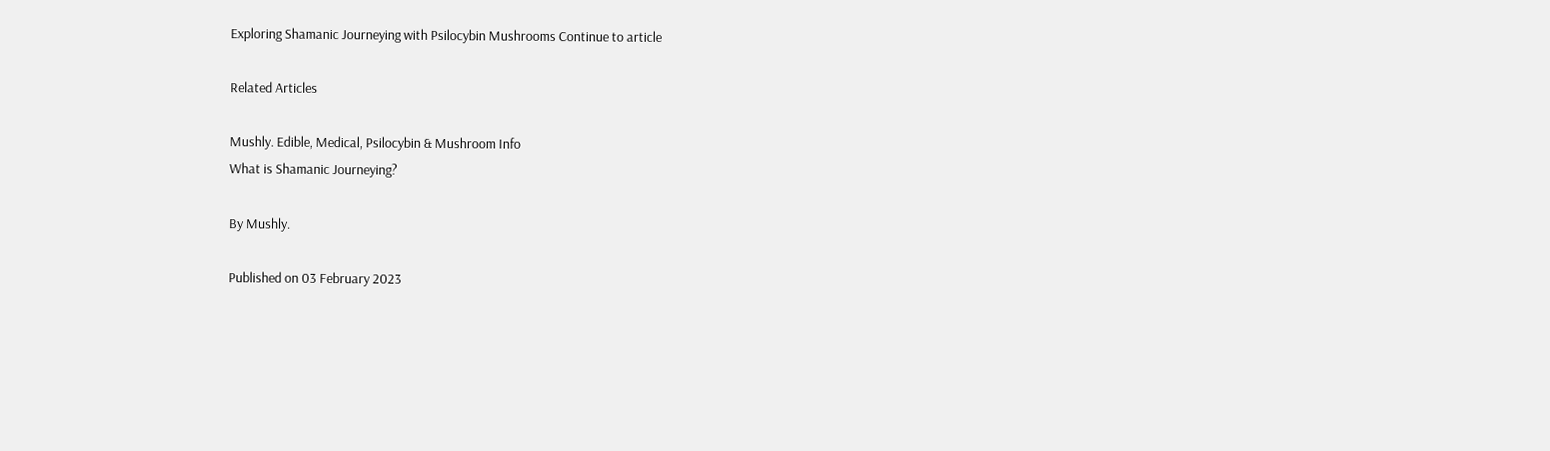Exploring Shamanic Journeying with Psilocybin Mushrooms Continue to article

Related Articles

Mushly. Edible, Medical, Psilocybin & Mushroom Info
What is Shamanic Journeying?

By Mushly.

Published on 03 February 2023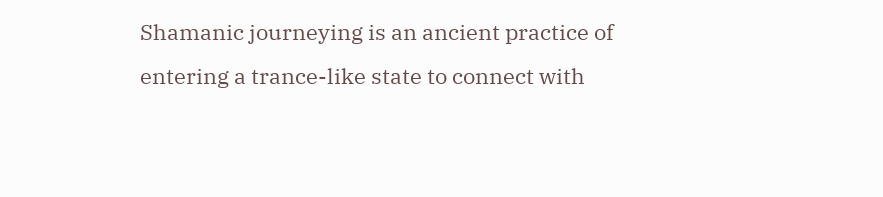Shamanic journeying is an ancient practice of entering a trance-like state to connect with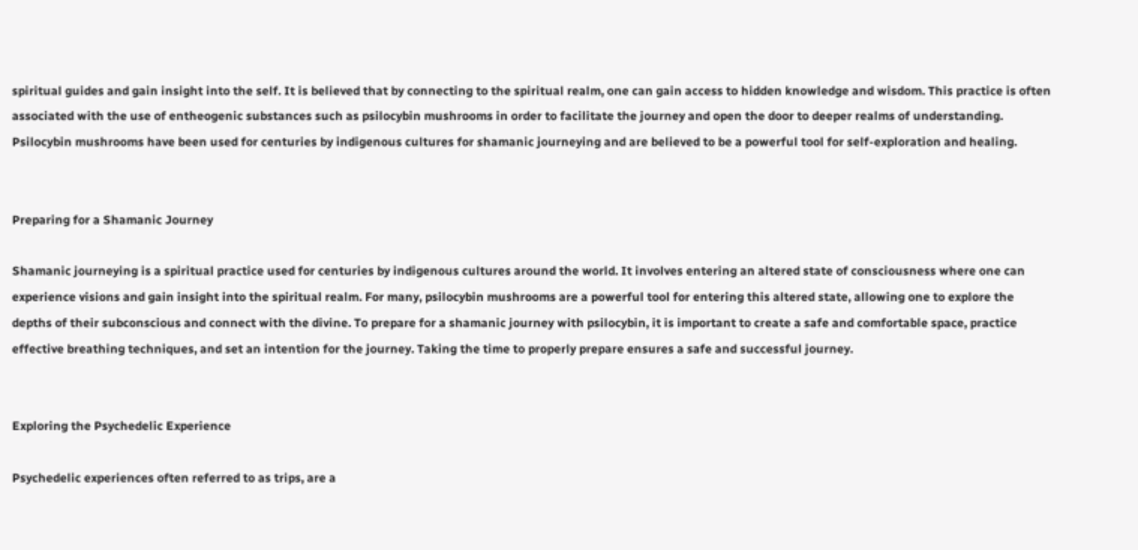spiritual guides and gain insight into the self. It is believed that by connecting to the spiritual realm, one can gain access to hidden knowledge and wisdom. This practice is often associated with the use of entheogenic substances such as psilocybin mushrooms in order to facilitate the journey and open the door to deeper realms of understanding. Psilocybin mushrooms have been used for centuries by indigenous cultures for shamanic journeying and are believed to be a powerful tool for self-exploration and healing.


Preparing for a Shamanic Journey

Shamanic journeying is a spiritual practice used for centuries by indigenous cultures around the world. It involves entering an altered state of consciousness where one can experience visions and gain insight into the spiritual realm. For many, psilocybin mushrooms are a powerful tool for entering this altered state, allowing one to explore the depths of their subconscious and connect with the divine. To prepare for a shamanic journey with psilocybin, it is important to create a safe and comfortable space, practice effective breathing techniques, and set an intention for the journey. Taking the time to properly prepare ensures a safe and successful journey.


Exploring the Psychedelic Experience

Psychedelic experiences often referred to as trips, are a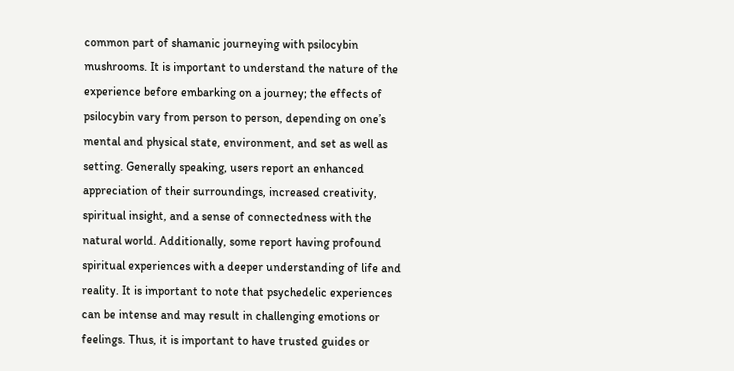common part of shamanic journeying with psilocybin mushrooms. It is important to understand the nature of the experience before embarking on a journey; the effects of psilocybin vary from person to person, depending on one’s mental and physical state, environment, and set as well as setting. Generally speaking, users report an enhanced appreciation of their surroundings, increased creativity, spiritual insight, and a sense of connectedness with the natural world. Additionally, some report having profound spiritual experiences with a deeper understanding of life and reality. It is important to note that psychedelic experiences can be intense and may result in challenging emotions or feelings. Thus, it is important to have trusted guides or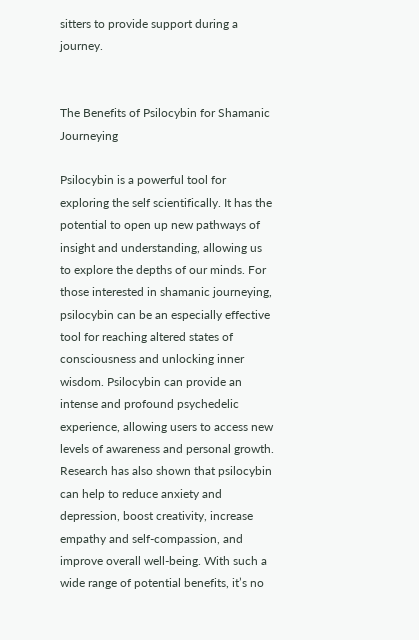sitters to provide support during a journey.


The Benefits of Psilocybin for Shamanic Journeying

Psilocybin is a powerful tool for exploring the self scientifically. It has the potential to open up new pathways of insight and understanding, allowing us to explore the depths of our minds. For those interested in shamanic journeying, psilocybin can be an especially effective tool for reaching altered states of consciousness and unlocking inner wisdom. Psilocybin can provide an intense and profound psychedelic experience, allowing users to access new levels of awareness and personal growth. Research has also shown that psilocybin can help to reduce anxiety and depression, boost creativity, increase empathy and self-compassion, and improve overall well-being. With such a wide range of potential benefits, it’s no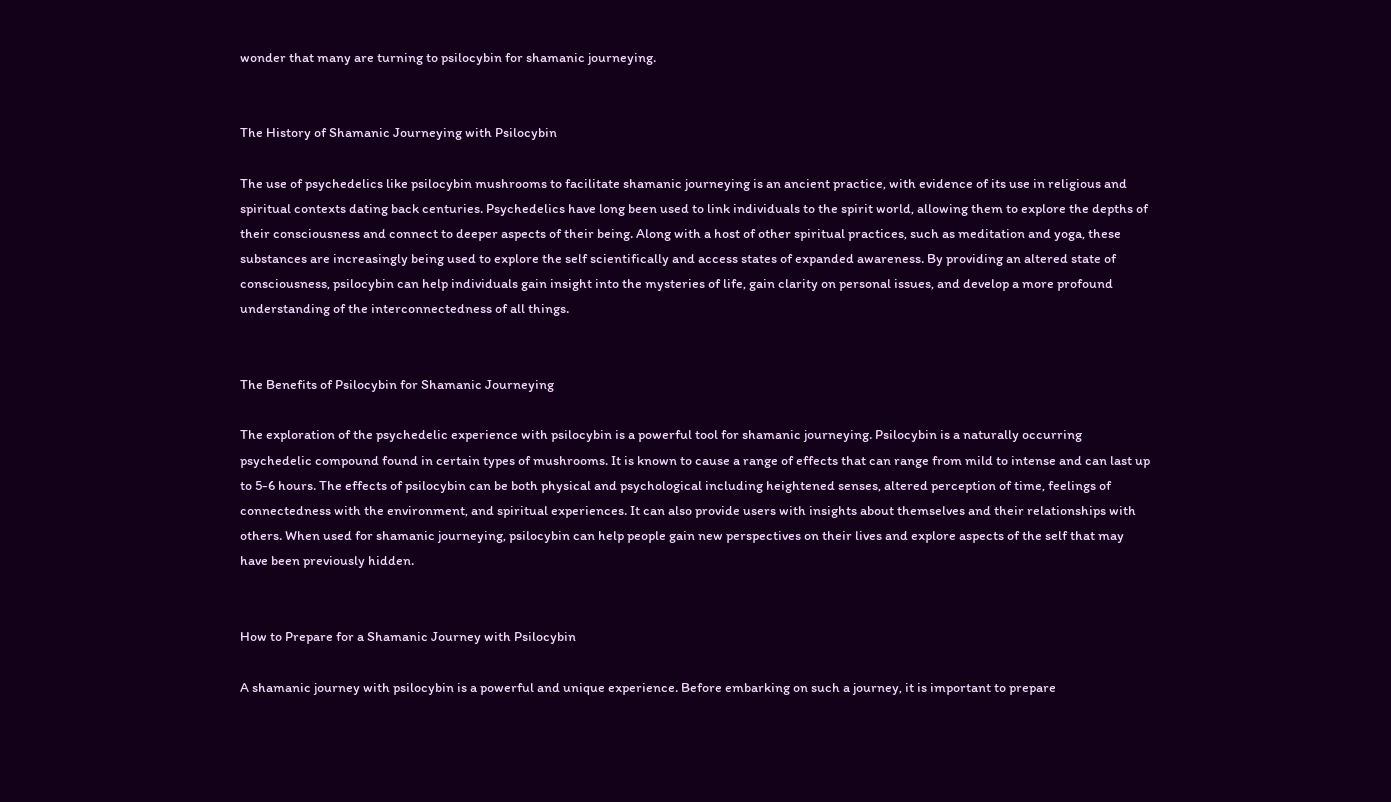wonder that many are turning to psilocybin for shamanic journeying.


The History of Shamanic Journeying with Psilocybin

The use of psychedelics like psilocybin mushrooms to facilitate shamanic journeying is an ancient practice, with evidence of its use in religious and spiritual contexts dating back centuries. Psychedelics have long been used to link individuals to the spirit world, allowing them to explore the depths of their consciousness and connect to deeper aspects of their being. Along with a host of other spiritual practices, such as meditation and yoga, these substances are increasingly being used to explore the self scientifically and access states of expanded awareness. By providing an altered state of consciousness, psilocybin can help individuals gain insight into the mysteries of life, gain clarity on personal issues, and develop a more profound understanding of the interconnectedness of all things.


The Benefits of Psilocybin for Shamanic Journeying

The exploration of the psychedelic experience with psilocybin is a powerful tool for shamanic journeying. Psilocybin is a naturally occurring psychedelic compound found in certain types of mushrooms. It is known to cause a range of effects that can range from mild to intense and can last up to 5-6 hours. The effects of psilocybin can be both physical and psychological including heightened senses, altered perception of time, feelings of connectedness with the environment, and spiritual experiences. It can also provide users with insights about themselves and their relationships with others. When used for shamanic journeying, psilocybin can help people gain new perspectives on their lives and explore aspects of the self that may have been previously hidden.


How to Prepare for a Shamanic Journey with Psilocybin

A shamanic journey with psilocybin is a powerful and unique experience. Before embarking on such a journey, it is important to prepare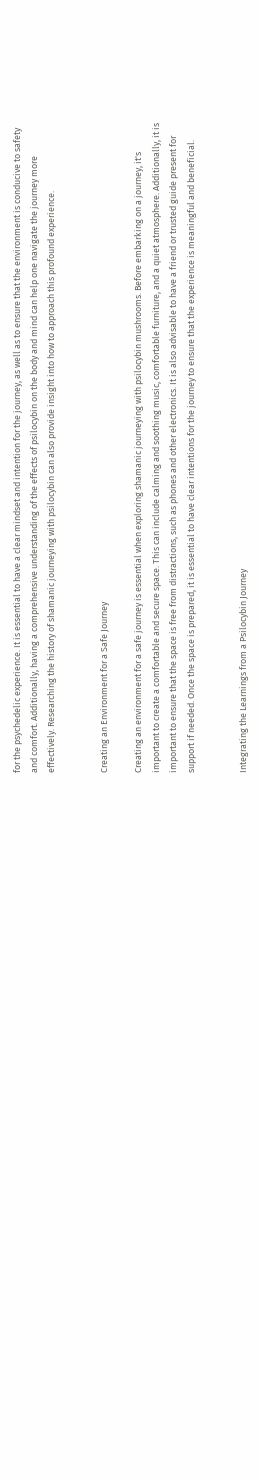for the psychedelic experience. It is essential to have a clear mindset and intention for the journey, as well as to ensure that the environment is conducive to safety and comfort. Additionally, having a comprehensive understanding of the effects of psilocybin on the body and mind can help one navigate the journey more effectively. Researching the history of shamanic journeying with psilocybin can also provide insight into how to approach this profound experience.


Creating an Environment for a Safe Journey

Creating an environment for a safe journey is essential when exploring shamanic journeying with psilocybin mushrooms. Before embarking on a journey, it's important to create a comfortable and secure space. This can include calming and soothing music, comfortable furniture, and a quiet atmosphere. Additionally, it is important to ensure that the space is free from distractions, such as phones and other electronics. It is also advisable to have a friend or trusted guide present for support if needed. Once the space is prepared, it is essential to have clear intentions for the journey to ensure that the experience is meaningful and beneficial.


Integrating the Learnings from a Psilocybin Journey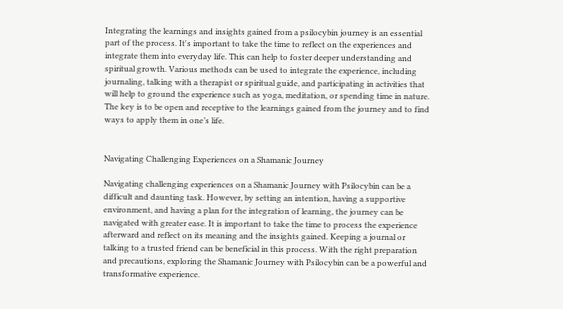Integrating the learnings and insights gained from a psilocybin journey is an essential part of the process. It's important to take the time to reflect on the experiences and integrate them into everyday life. This can help to foster deeper understanding and spiritual growth. Various methods can be used to integrate the experience, including journaling, talking with a therapist or spiritual guide, and participating in activities that will help to ground the experience such as yoga, meditation, or spending time in nature. The key is to be open and receptive to the learnings gained from the journey and to find ways to apply them in one’s life.


Navigating Challenging Experiences on a Shamanic Journey

Navigating challenging experiences on a Shamanic Journey with Psilocybin can be a difficult and daunting task. However, by setting an intention, having a supportive environment, and having a plan for the integration of learning, the journey can be navigated with greater ease. It is important to take the time to process the experience afterward and reflect on its meaning and the insights gained. Keeping a journal or talking to a trusted friend can be beneficial in this process. With the right preparation and precautions, exploring the Shamanic Journey with Psilocybin can be a powerful and transformative experience.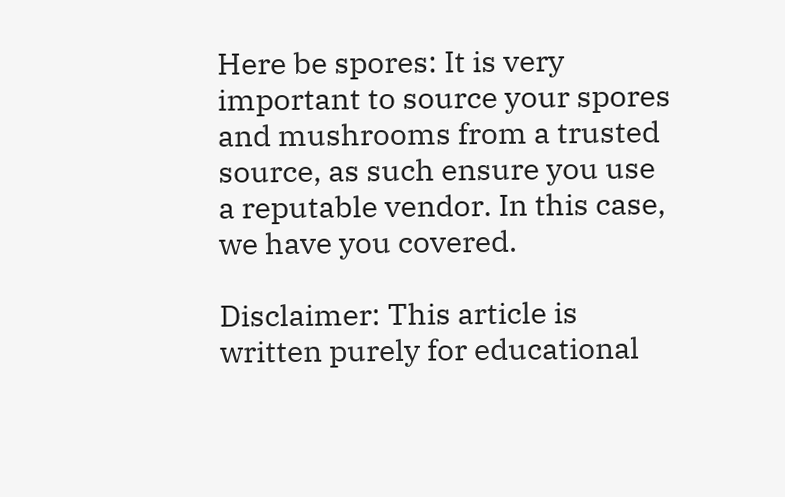Here be spores: It is very important to source your spores and mushrooms from a trusted source, as such ensure you use a reputable vendor. In this case, we have you covered.

Disclaimer: This article is written purely for educational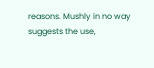reasons. Mushly in no way suggests the use,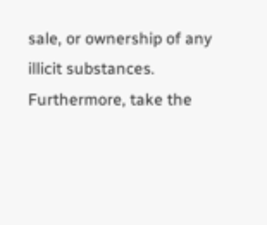sale, or ownership of any illicit substances. Furthermore, take the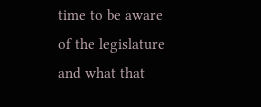time to be aware of the legislature and what that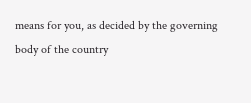means for you, as decided by the governing body of the country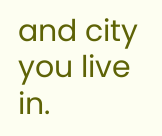and city you live in.